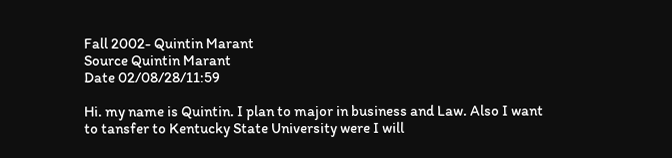Fall 2002- Quintin Marant
Source Quintin Marant
Date 02/08/28/11:59

Hi. my name is Quintin. I plan to major in business and Law. Also I want to tansfer to Kentucky State University were I will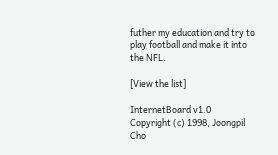futher my education and try to play football and make it into the NFL.

[View the list]

InternetBoard v1.0
Copyright (c) 1998, Joongpil Cho